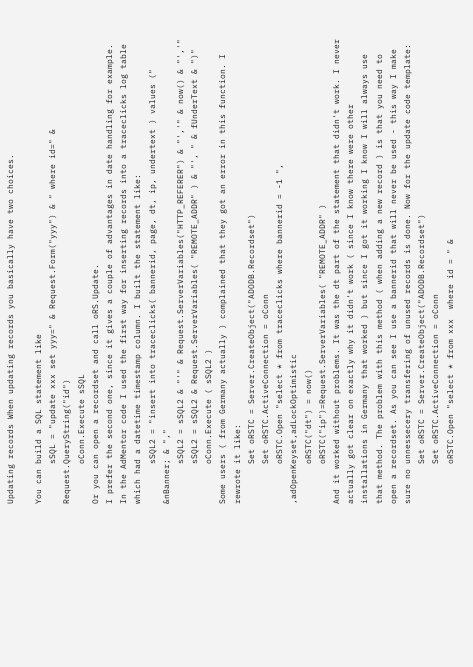Updating records When updating records you basically have two choices.

You can build a SQL statement like
        sSQL = "update xxx set yyy=" & Request.Form("yyy") & " where id=" & Request.QueryString("id")
        oConn.Execute sSQL
Or you can open a recordset and call oRS.Update.
I prefer the second one, since it gives a couple of advantages in date handling for example. In the AdMentor code I used the first way for inserting records into a traceclicks log table which had a datetime timestamp column. I built the statement like:
        sSQL2 = "insert into traceclicks( bannerid, page, dt, ip, undertext ) values (" &nBanner; & ","
        sSQL2 = sSQL2 & "'" & Request.ServerVariables("HTTP_REFERER") & "','" & now() & "','"
        sSQL2 = sSQL2 & Request.ServerVariables( "REMOTE_ADDR" ) & "', " & fUnderText & ")"
        oConn.Execute ( sSQL2 )
Some users ( from Germany actually ) complained that they got an error in this function. I rewrote it like:
        Set oRSTC = Server.CreateObject("ADODB.Recordset")
        Set oRSTC.ActiveConnection = oConn
        oRSTC.Open "select * from traceclicks where bannerid = -1 ", ,adOpenKeyset,adLockOptimistic
        oRSTC("dt") = now()
        oRSTC("ip")=Request.ServerVariables( "REMOTE_ADDR" )
And it worked without problems. It was the dt part of the statement that didn't work. I never actually got clear on exactly why it didn't work ( since I know there were other installations in Germany that worked ) but since I got it working I know I will always use that method. The problem with this method ( when adding a new record ) is that you need to open a recordset. As you can see I use a bannerid that will never be used - this way I make sure no unnessecery transfering of unused records is done. Now for the update code template:
        Set oRSTC = Server.CreateObject("ADODB.Recordset")
        Set oRSTC.ActiveConnection = oConn
        oRSTC.Open "select * from xxx  where id = " &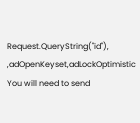Request.QueryString("id"), ,adOpenKeyset,adLockOptimistic
You will need to send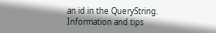an id in the QueryString.
Information and tips